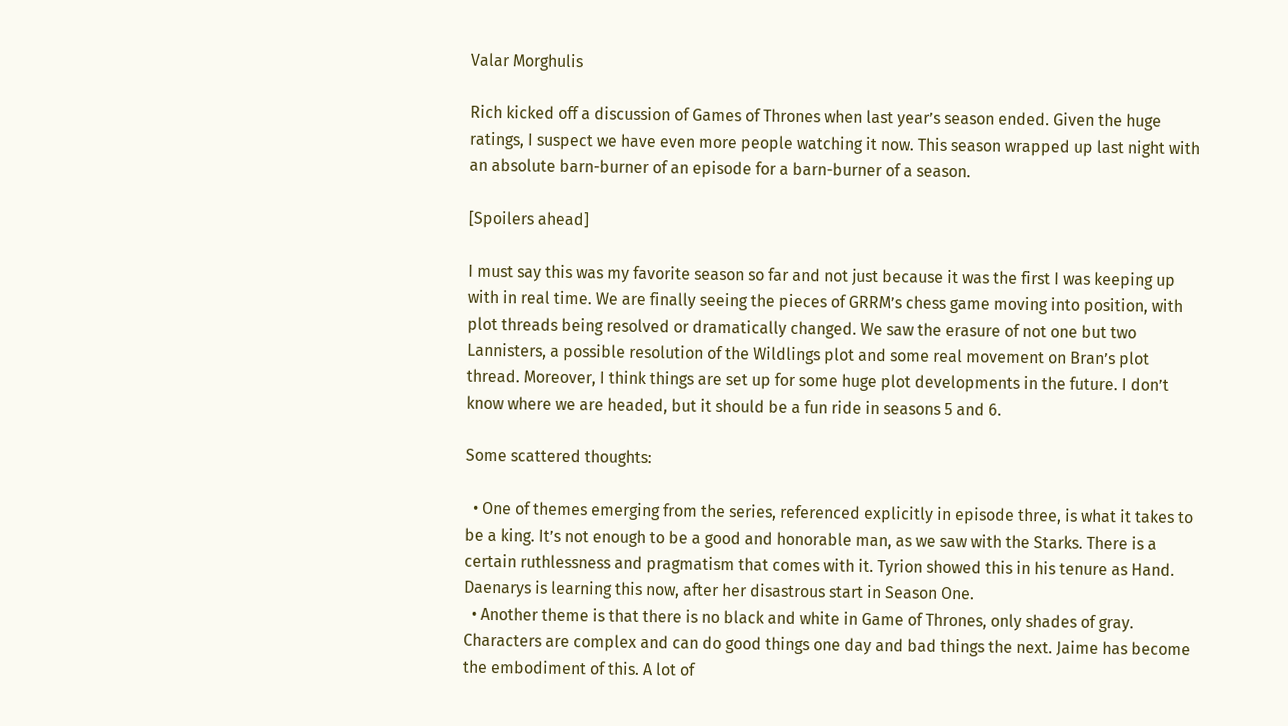Valar Morghulis

Rich kicked off a discussion of Games of Thrones when last year’s season ended. Given the huge ratings, I suspect we have even more people watching it now. This season wrapped up last night with an absolute barn-burner of an episode for a barn-burner of a season.

[Spoilers ahead]

I must say this was my favorite season so far and not just because it was the first I was keeping up with in real time. We are finally seeing the pieces of GRRM’s chess game moving into position, with plot threads being resolved or dramatically changed. We saw the erasure of not one but two Lannisters, a possible resolution of the Wildlings plot and some real movement on Bran’s plot thread. Moreover, I think things are set up for some huge plot developments in the future. I don’t know where we are headed, but it should be a fun ride in seasons 5 and 6.

Some scattered thoughts:

  • One of themes emerging from the series, referenced explicitly in episode three, is what it takes to be a king. It’s not enough to be a good and honorable man, as we saw with the Starks. There is a certain ruthlessness and pragmatism that comes with it. Tyrion showed this in his tenure as Hand. Daenarys is learning this now, after her disastrous start in Season One.
  • Another theme is that there is no black and white in Game of Thrones, only shades of gray. Characters are complex and can do good things one day and bad things the next. Jaime has become the embodiment of this. A lot of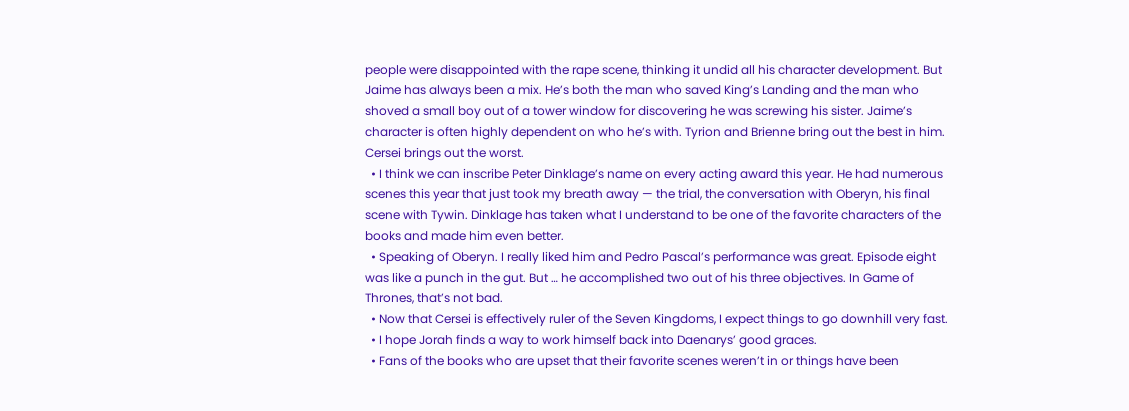people were disappointed with the rape scene, thinking it undid all his character development. But Jaime has always been a mix. He’s both the man who saved King’s Landing and the man who shoved a small boy out of a tower window for discovering he was screwing his sister. Jaime’s character is often highly dependent on who he’s with. Tyrion and Brienne bring out the best in him. Cersei brings out the worst.
  • I think we can inscribe Peter Dinklage’s name on every acting award this year. He had numerous scenes this year that just took my breath away — the trial, the conversation with Oberyn, his final scene with Tywin. Dinklage has taken what I understand to be one of the favorite characters of the books and made him even better.
  • Speaking of Oberyn. I really liked him and Pedro Pascal’s performance was great. Episode eight was like a punch in the gut. But … he accomplished two out of his three objectives. In Game of Thrones, that’s not bad.
  • Now that Cersei is effectively ruler of the Seven Kingdoms, I expect things to go downhill very fast.
  • I hope Jorah finds a way to work himself back into Daenarys’ good graces.
  • Fans of the books who are upset that their favorite scenes weren’t in or things have been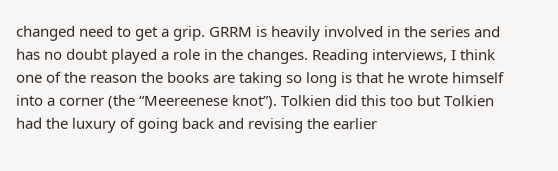changed need to get a grip. GRRM is heavily involved in the series and has no doubt played a role in the changes. Reading interviews, I think one of the reason the books are taking so long is that he wrote himself into a corner (the “Meereenese knot”). Tolkien did this too but Tolkien had the luxury of going back and revising the earlier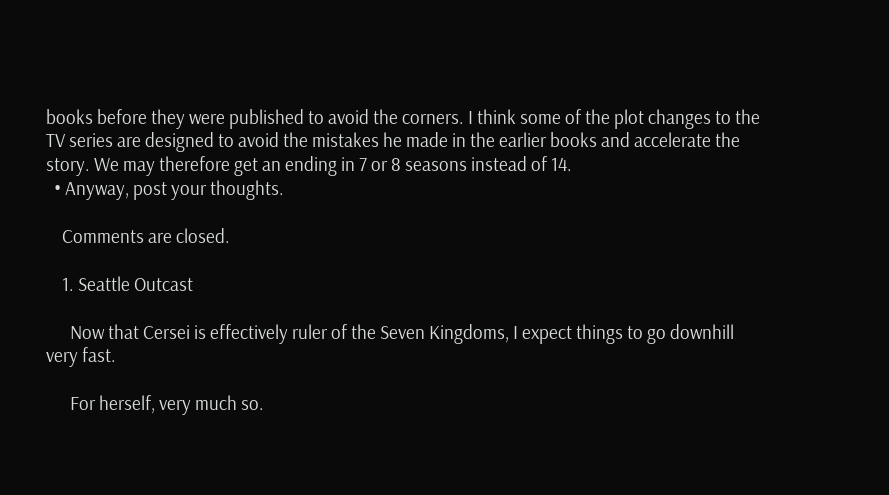books before they were published to avoid the corners. I think some of the plot changes to the TV series are designed to avoid the mistakes he made in the earlier books and accelerate the story. We may therefore get an ending in 7 or 8 seasons instead of 14.
  • Anyway, post your thoughts.

    Comments are closed.

    1. Seattle Outcast

      Now that Cersei is effectively ruler of the Seven Kingdoms, I expect things to go downhill very fast.

      For herself, very much so.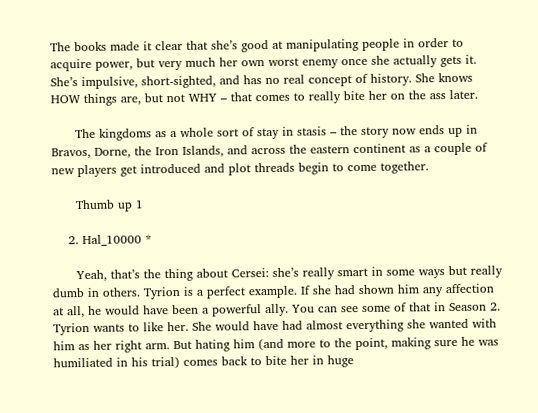The books made it clear that she’s good at manipulating people in order to acquire power, but very much her own worst enemy once she actually gets it. She’s impulsive, short-sighted, and has no real concept of history. She knows HOW things are, but not WHY – that comes to really bite her on the ass later.

      The kingdoms as a whole sort of stay in stasis – the story now ends up in Bravos, Dorne, the Iron Islands, and across the eastern continent as a couple of new players get introduced and plot threads begin to come together.

      Thumb up 1

    2. Hal_10000 *

      Yeah, that’s the thing about Cersei: she’s really smart in some ways but really dumb in others. Tyrion is a perfect example. If she had shown him any affection at all, he would have been a powerful ally. You can see some of that in Season 2. Tyrion wants to like her. She would have had almost everything she wanted with him as her right arm. But hating him (and more to the point, making sure he was humiliated in his trial) comes back to bite her in huge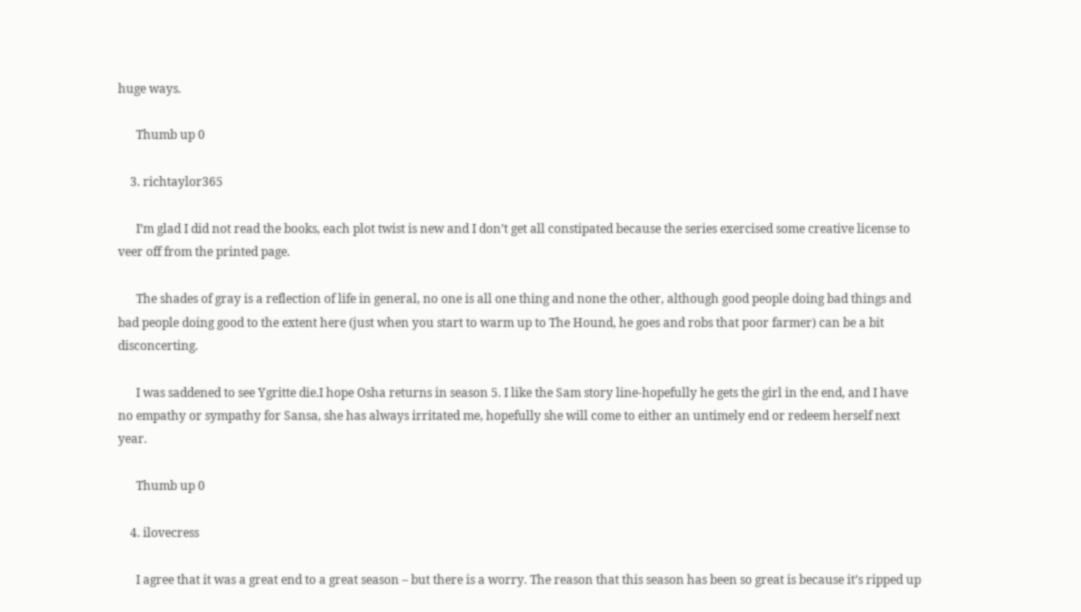huge ways.

      Thumb up 0

    3. richtaylor365

      I’m glad I did not read the books, each plot twist is new and I don’t get all constipated because the series exercised some creative license to veer off from the printed page.

      The shades of gray is a reflection of life in general, no one is all one thing and none the other, although good people doing bad things and bad people doing good to the extent here (just when you start to warm up to The Hound, he goes and robs that poor farmer) can be a bit disconcerting.

      I was saddened to see Ygritte die.I hope Osha returns in season 5. I like the Sam story line-hopefully he gets the girl in the end, and I have no empathy or sympathy for Sansa, she has always irritated me, hopefully she will come to either an untimely end or redeem herself next year.

      Thumb up 0

    4. ilovecress

      I agree that it was a great end to a great season – but there is a worry. The reason that this season has been so great is because it’s ripped up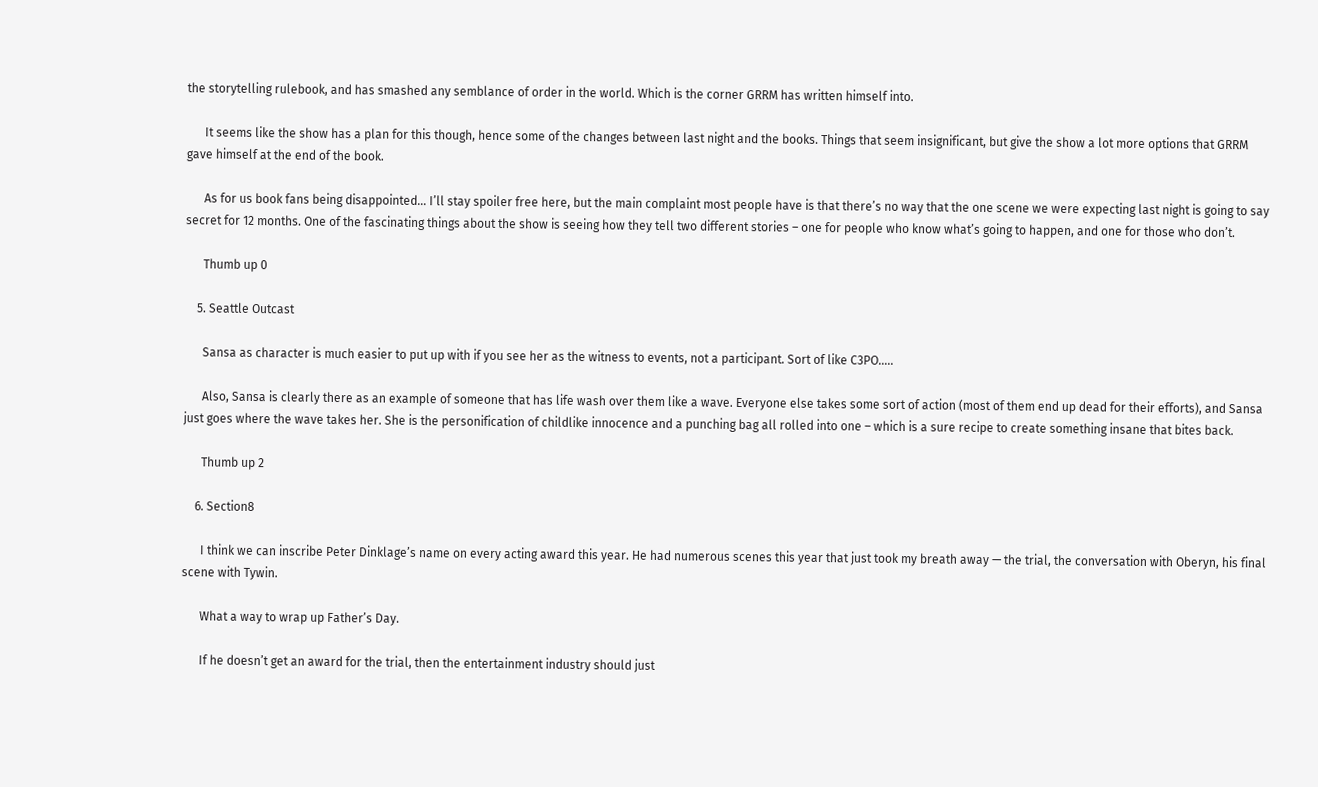the storytelling rulebook, and has smashed any semblance of order in the world. Which is the corner GRRM has written himself into.

      It seems like the show has a plan for this though, hence some of the changes between last night and the books. Things that seem insignificant, but give the show a lot more options that GRRM gave himself at the end of the book.

      As for us book fans being disappointed… I’ll stay spoiler free here, but the main complaint most people have is that there’s no way that the one scene we were expecting last night is going to say secret for 12 months. One of the fascinating things about the show is seeing how they tell two different stories – one for people who know what’s going to happen, and one for those who don’t.

      Thumb up 0

    5. Seattle Outcast

      Sansa as character is much easier to put up with if you see her as the witness to events, not a participant. Sort of like C3PO…..

      Also, Sansa is clearly there as an example of someone that has life wash over them like a wave. Everyone else takes some sort of action (most of them end up dead for their efforts), and Sansa just goes where the wave takes her. She is the personification of childlike innocence and a punching bag all rolled into one – which is a sure recipe to create something insane that bites back.

      Thumb up 2

    6. Section8

      I think we can inscribe Peter Dinklage’s name on every acting award this year. He had numerous scenes this year that just took my breath away — the trial, the conversation with Oberyn, his final scene with Tywin.

      What a way to wrap up Father’s Day.

      If he doesn’t get an award for the trial, then the entertainment industry should just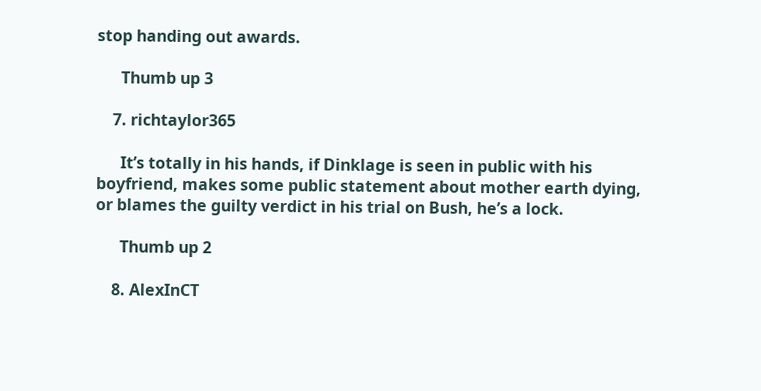stop handing out awards.

      Thumb up 3

    7. richtaylor365

      It’s totally in his hands, if Dinklage is seen in public with his boyfriend, makes some public statement about mother earth dying, or blames the guilty verdict in his trial on Bush, he’s a lock.

      Thumb up 2

    8. AlexInCT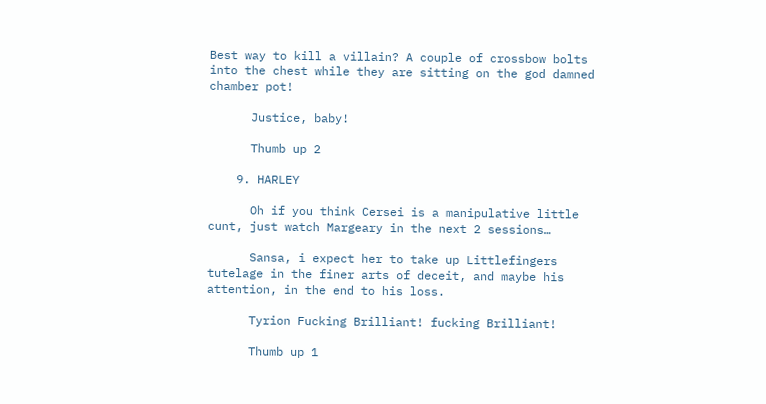Best way to kill a villain? A couple of crossbow bolts into the chest while they are sitting on the god damned chamber pot!

      Justice, baby!

      Thumb up 2

    9. HARLEY

      Oh if you think Cersei is a manipulative little cunt, just watch Margeary in the next 2 sessions…

      Sansa, i expect her to take up Littlefingers tutelage in the finer arts of deceit, and maybe his attention, in the end to his loss.

      Tyrion Fucking Brilliant! fucking Brilliant!

      Thumb up 1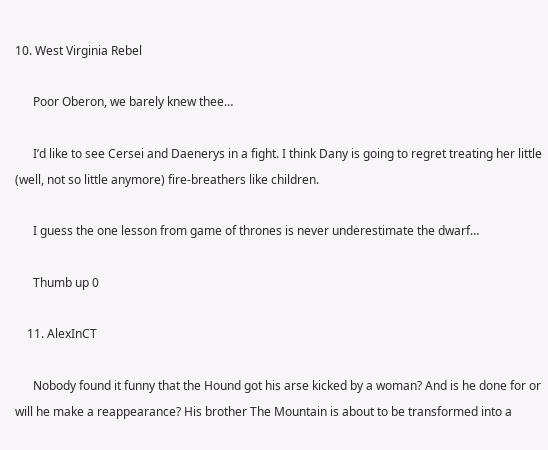10. West Virginia Rebel

      Poor Oberon, we barely knew thee…

      I’d like to see Cersei and Daenerys in a fight. I think Dany is going to regret treating her little (well, not so little anymore) fire-breathers like children.

      I guess the one lesson from game of thrones is never underestimate the dwarf…

      Thumb up 0

    11. AlexInCT

      Nobody found it funny that the Hound got his arse kicked by a woman? And is he done for or will he make a reappearance? His brother The Mountain is about to be transformed into a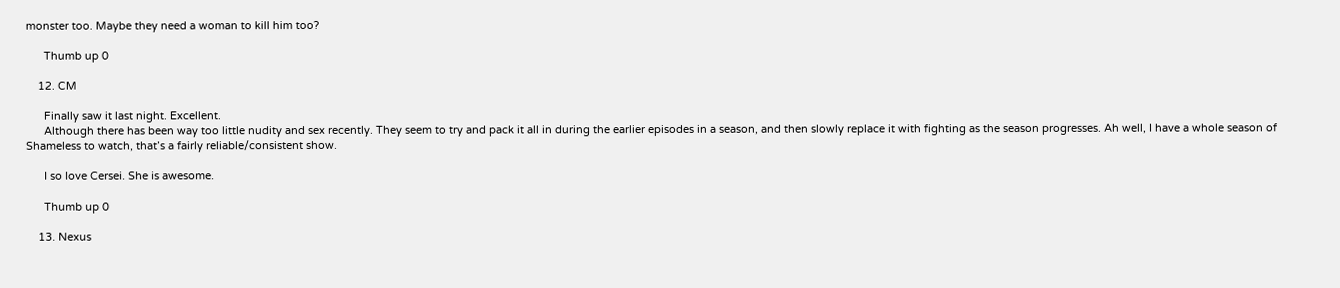monster too. Maybe they need a woman to kill him too?

      Thumb up 0

    12. CM

      Finally saw it last night. Excellent.
      Although there has been way too little nudity and sex recently. They seem to try and pack it all in during the earlier episodes in a season, and then slowly replace it with fighting as the season progresses. Ah well, I have a whole season of Shameless to watch, that’s a fairly reliable/consistent show.

      I so love Cersei. She is awesome.

      Thumb up 0

    13. Nexus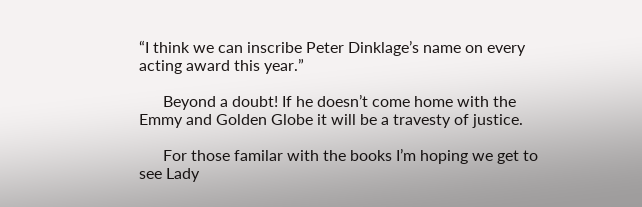“I think we can inscribe Peter Dinklage’s name on every acting award this year.”

      Beyond a doubt! If he doesn’t come home with the Emmy and Golden Globe it will be a travesty of justice.

      For those familar with the books I’m hoping we get to see Lady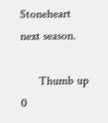Stoneheart next season.

      Thumb up 0